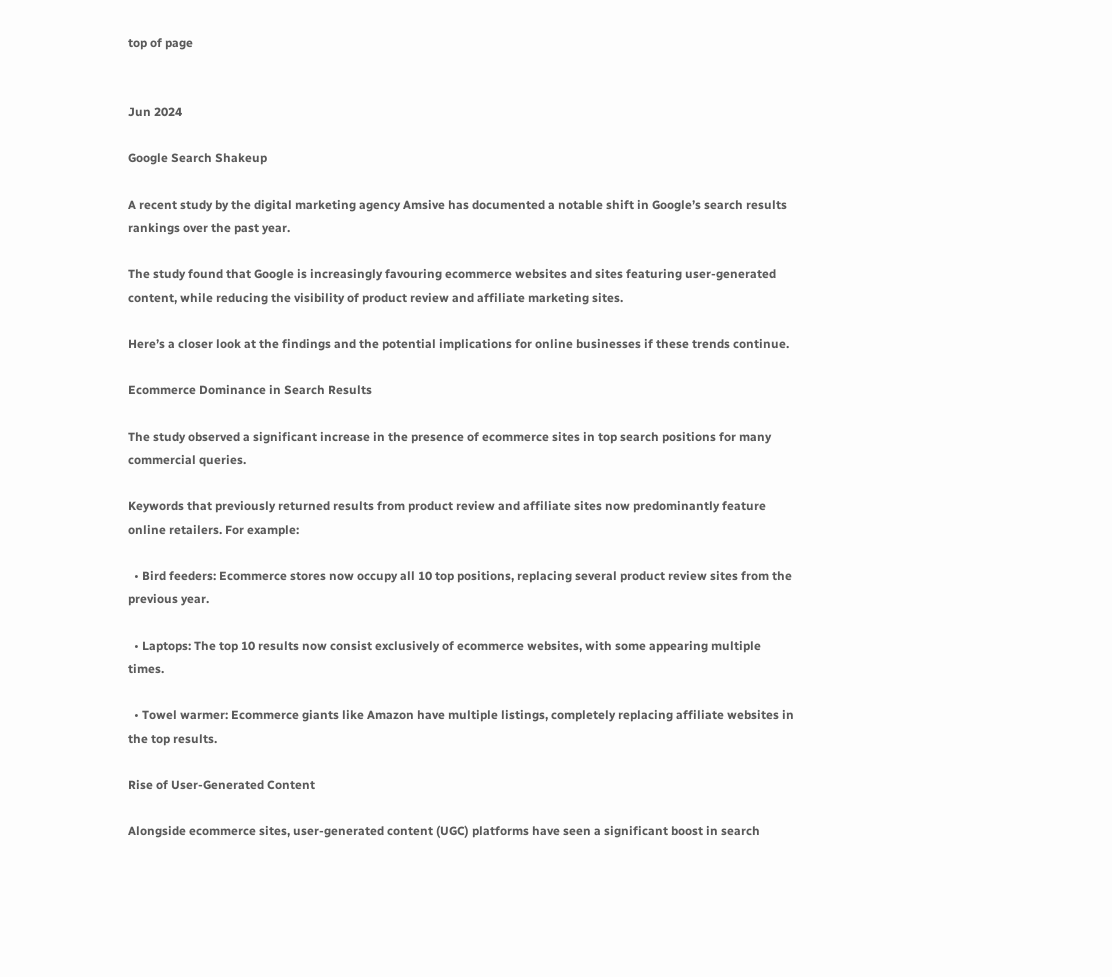top of page


Jun 2024

Google Search Shakeup

A recent study by the digital marketing agency Amsive has documented a notable shift in Google’s search results rankings over the past year.

The study found that Google is increasingly favouring ecommerce websites and sites featuring user-generated content, while reducing the visibility of product review and affiliate marketing sites.

Here’s a closer look at the findings and the potential implications for online businesses if these trends continue.

Ecommerce Dominance in Search Results

The study observed a significant increase in the presence of ecommerce sites in top search positions for many commercial queries.

Keywords that previously returned results from product review and affiliate sites now predominantly feature online retailers. For example:

  • Bird feeders: Ecommerce stores now occupy all 10 top positions, replacing several product review sites from the previous year.

  • Laptops: The top 10 results now consist exclusively of ecommerce websites, with some appearing multiple times.

  • Towel warmer: Ecommerce giants like Amazon have multiple listings, completely replacing affiliate websites in the top results.

Rise of User-Generated Content

Alongside ecommerce sites, user-generated content (UGC) platforms have seen a significant boost in search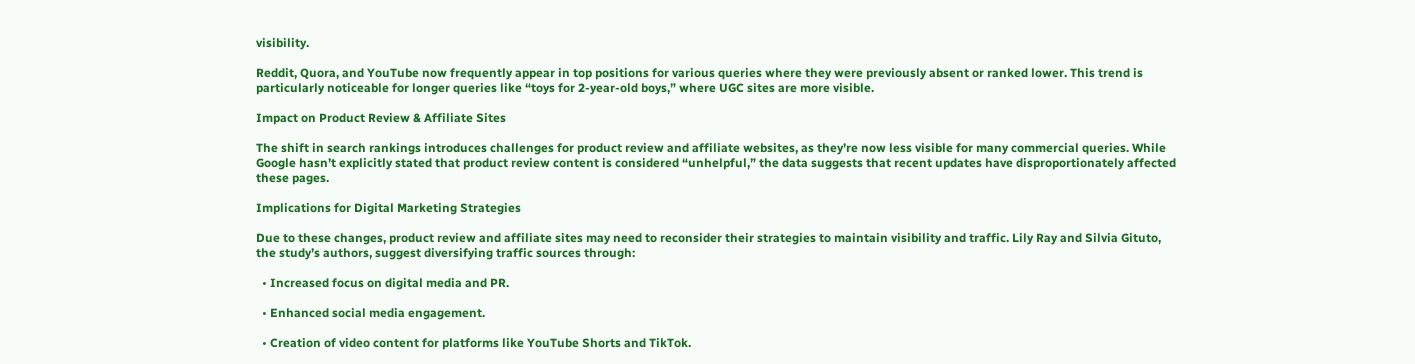visibility.

Reddit, Quora, and YouTube now frequently appear in top positions for various queries where they were previously absent or ranked lower. This trend is particularly noticeable for longer queries like “toys for 2-year-old boys,” where UGC sites are more visible.

Impact on Product Review & Affiliate Sites

The shift in search rankings introduces challenges for product review and affiliate websites, as they’re now less visible for many commercial queries. While Google hasn’t explicitly stated that product review content is considered “unhelpful,” the data suggests that recent updates have disproportionately affected these pages.

Implications for Digital Marketing Strategies

Due to these changes, product review and affiliate sites may need to reconsider their strategies to maintain visibility and traffic. Lily Ray and Silvia Gituto, the study’s authors, suggest diversifying traffic sources through:

  • Increased focus on digital media and PR.

  • Enhanced social media engagement.

  • Creation of video content for platforms like YouTube Shorts and TikTok.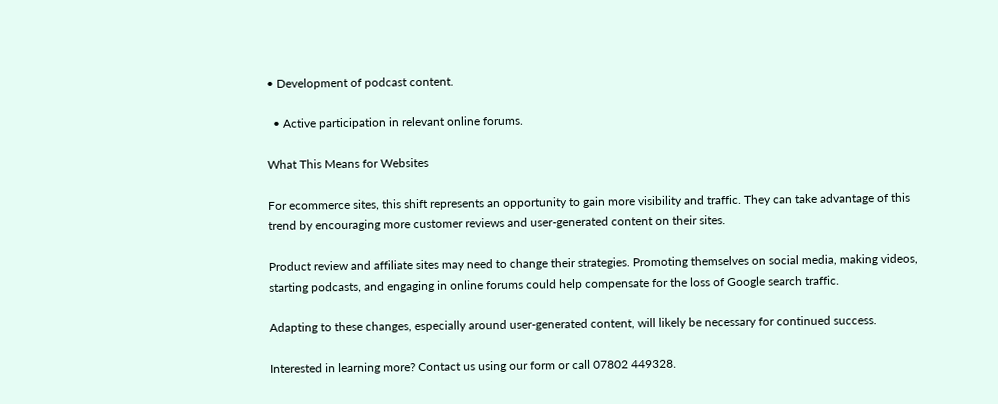• Development of podcast content.

  • Active participation in relevant online forums.

What This Means for Websites

For ecommerce sites, this shift represents an opportunity to gain more visibility and traffic. They can take advantage of this trend by encouraging more customer reviews and user-generated content on their sites.

Product review and affiliate sites may need to change their strategies. Promoting themselves on social media, making videos, starting podcasts, and engaging in online forums could help compensate for the loss of Google search traffic.

Adapting to these changes, especially around user-generated content, will likely be necessary for continued success.

Interested in learning more? Contact us using our form or call 07802 449328.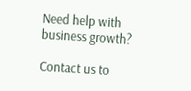Need help with business growth?

Contact us to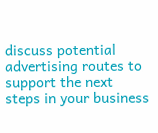discuss potential advertising routes to support the next steps in your business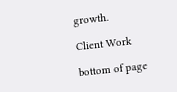growth.

Client Work

bottom of page